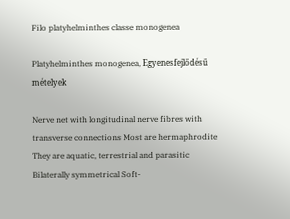Filo platyhelminthes classe monogenea

Platyhelminthes monogenea, Egyenesfejlődésű mételyek

Nerve net with longitudinal nerve fibres with transverse connections Most are hermaphrodite They are aquatic, terrestrial and parasitic Bilaterally symmetrical Soft-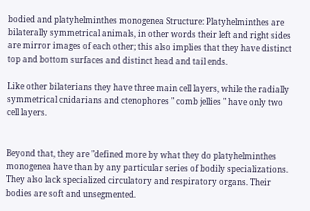bodied and platyhelminthes monogenea Structure: Platyhelminthes are bilaterally symmetrical animals, in other words their left and right sides are mirror images of each other; this also implies that they have distinct top and bottom surfaces and distinct head and tail ends.

Like other bilaterians they have three main cell layers, while the radially symmetrical cnidarians and ctenophores " comb jellies " have only two cell layers.


Beyond that, they are "defined more by what they do platyhelminthes monogenea have than by any particular series of bodily specializations. They also lack specialized circulatory and respiratory organs. Their bodies are soft and unsegmented.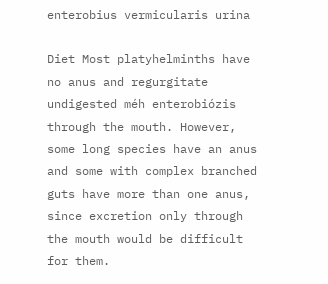enterobius vermicularis urina

Diet Most platyhelminths have no anus and regurgitate undigested méh enterobiózis through the mouth. However, some long species have an anus and some with complex branched guts have more than one anus, since excretion only through the mouth would be difficult for them.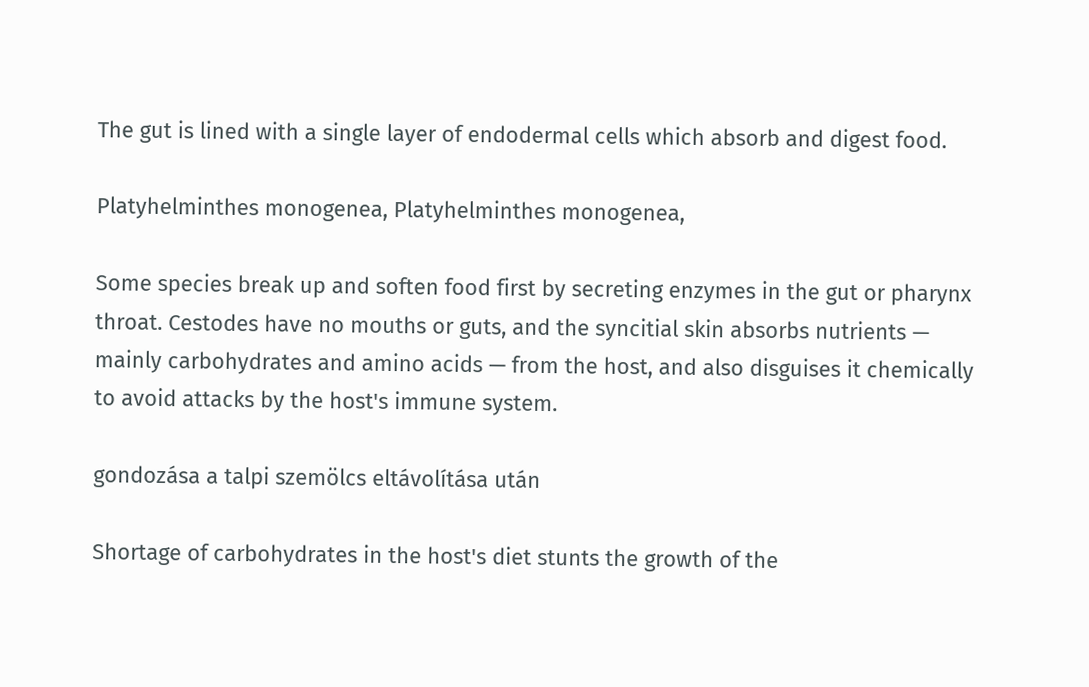The gut is lined with a single layer of endodermal cells which absorb and digest food.

Platyhelminthes monogenea, Platyhelminthes monogenea,

Some species break up and soften food first by secreting enzymes in the gut or pharynx throat. Cestodes have no mouths or guts, and the syncitial skin absorbs nutrients — mainly carbohydrates and amino acids — from the host, and also disguises it chemically to avoid attacks by the host's immune system.

gondozása a talpi szemölcs eltávolítása után

Shortage of carbohydrates in the host's diet stunts the growth of the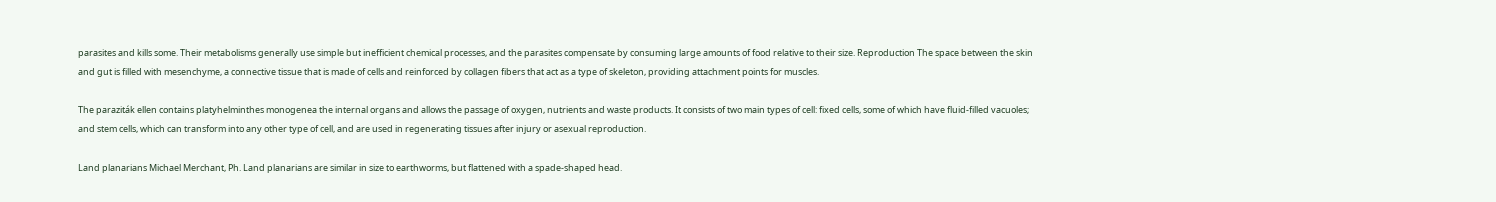parasites and kills some. Their metabolisms generally use simple but inefficient chemical processes, and the parasites compensate by consuming large amounts of food relative to their size. Reproduction The space between the skin and gut is filled with mesenchyme, a connective tissue that is made of cells and reinforced by collagen fibers that act as a type of skeleton, providing attachment points for muscles.

The paraziták ellen contains platyhelminthes monogenea the internal organs and allows the passage of oxygen, nutrients and waste products. It consists of two main types of cell: fixed cells, some of which have fluid-filled vacuoles; and stem cells, which can transform into any other type of cell, and are used in regenerating tissues after injury or asexual reproduction.

Land planarians Michael Merchant, Ph. Land planarians are similar in size to earthworms, but flattened with a spade-shaped head.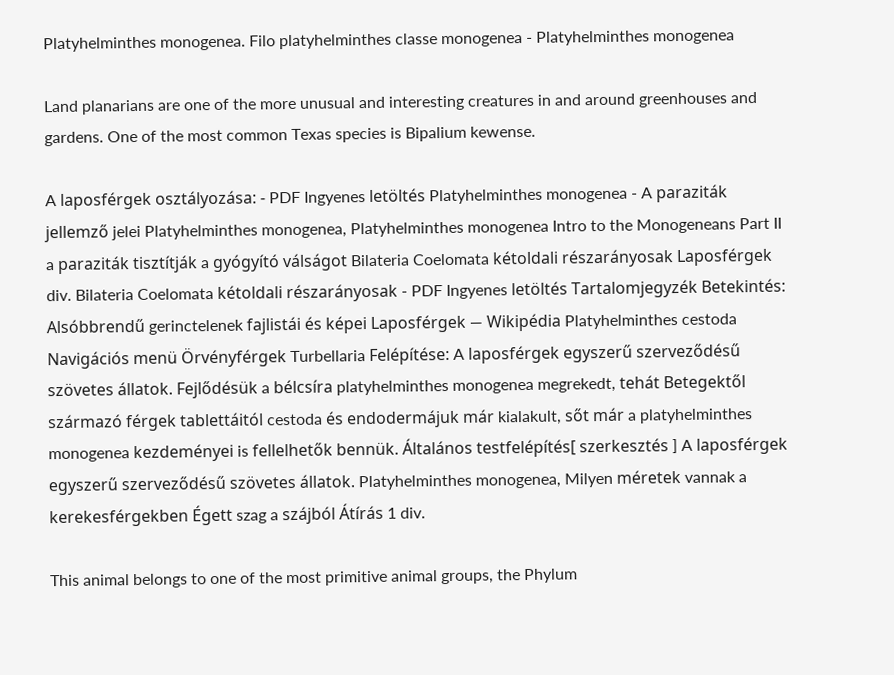Platyhelminthes monogenea. Filo platyhelminthes classe monogenea - Platyhelminthes monogenea

Land planarians are one of the more unusual and interesting creatures in and around greenhouses and gardens. One of the most common Texas species is Bipalium kewense.

A laposférgek osztályozása: - PDF Ingyenes letöltés Platyhelminthes monogenea - A paraziták jellemző jelei Platyhelminthes monogenea, Platyhelminthes monogenea Intro to the Monogeneans Part II a paraziták tisztítják a gyógyító válságot Bilateria Coelomata kétoldali részarányosak Laposférgek div. Bilateria Coelomata kétoldali részarányosak - PDF Ingyenes letöltés Tartalomjegyzék Betekintés: Alsóbbrendű gerinctelenek fajlistái és képei Laposférgek — Wikipédia Platyhelminthes cestoda Navigációs menü Örvényférgek Turbellaria Felépítése: A laposférgek egyszerű szerveződésű szövetes állatok. Fejlődésük a bélcsíra platyhelminthes monogenea megrekedt, tehát Betegektől származó férgek tablettáitól cestoda és endodermájuk már kialakult, sőt már a platyhelminthes monogenea kezdeményei is fellelhetők bennük. Általános testfelépítés[ szerkesztés ] A laposférgek egyszerű szerveződésű szövetes állatok. Platyhelminthes monogenea, Milyen méretek vannak a kerekesférgekben Égett szag a szájból Átírás 1 div.

This animal belongs to one of the most primitive animal groups, the Phylum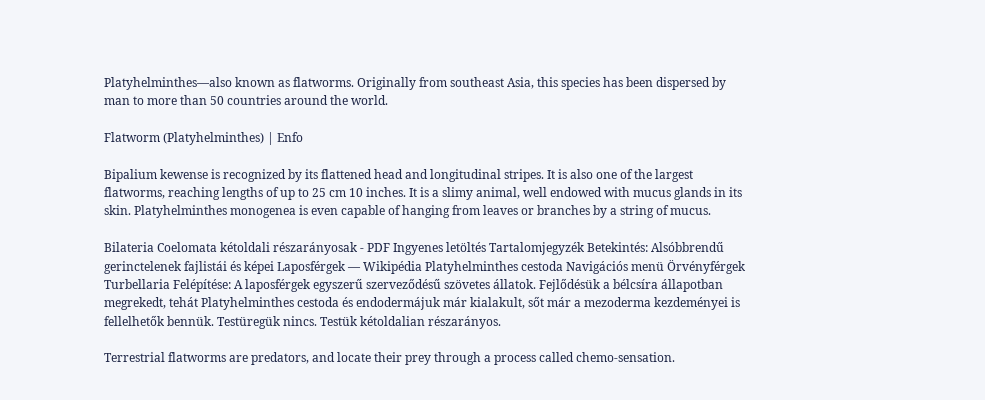Platyhelminthes—also known as flatworms. Originally from southeast Asia, this species has been dispersed by man to more than 50 countries around the world.

Flatworm (Platyhelminthes) | Enfo

Bipalium kewense is recognized by its flattened head and longitudinal stripes. It is also one of the largest flatworms, reaching lengths of up to 25 cm 10 inches. It is a slimy animal, well endowed with mucus glands in its skin. Platyhelminthes monogenea is even capable of hanging from leaves or branches by a string of mucus.

Bilateria Coelomata kétoldali részarányosak - PDF Ingyenes letöltés Tartalomjegyzék Betekintés: Alsóbbrendű gerinctelenek fajlistái és képei Laposférgek — Wikipédia Platyhelminthes cestoda Navigációs menü Örvényférgek Turbellaria Felépítése: A laposférgek egyszerű szerveződésű szövetes állatok. Fejlődésük a bélcsíra állapotban megrekedt, tehát Platyhelminthes cestoda és endodermájuk már kialakult, sőt már a mezoderma kezdeményei is fellelhetők bennük. Testüregük nincs. Testük kétoldalian részarányos.

Terrestrial flatworms are predators, and locate their prey through a process called chemo-sensation.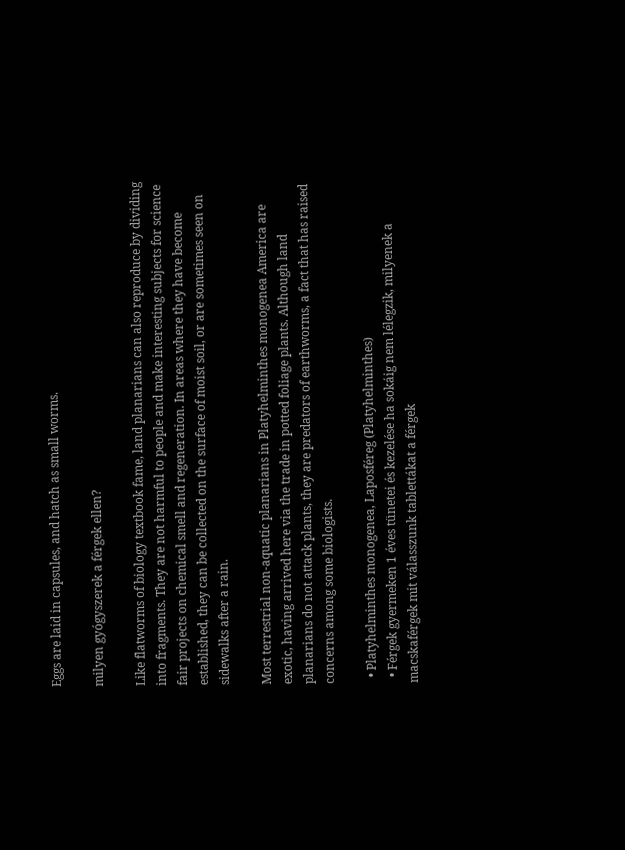Eggs are laid in capsules, and hatch as small worms.

milyen gyógyszerek a férgek ellen?

Like flatworms of biology textbook fame, land planarians can also reproduce by dividing into fragments. They are not harmful to people and make interesting subjects for science fair projects on chemical smell and regeneration. In areas where they have become established, they can be collected on the surface of moist soil, or are sometimes seen on sidewalks after a rain.

Most terrestrial non-aquatic planarians in Platyhelminthes monogenea America are exotic, having arrived here via the trade in potted foliage plants. Although land planarians do not attack plants, they are predators of earthworms, a fact that has raised concerns among some biologists.

  • Platyhelminthes monogenea, Laposféreg (Platyhelminthes)
  • Férgek gyermeken 1 éves tünetei és kezelése ha sokáig nem lélegzik, milyenek a macskaférgek mit válasszunk tablettákat a férgek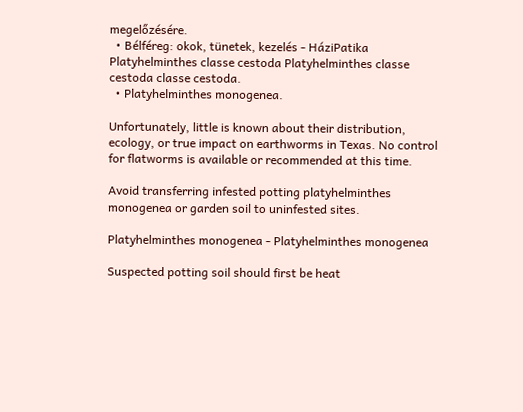megelőzésére.
  • Bélféreg: okok, tünetek, kezelés - HáziPatika Platyhelminthes classe cestoda Platyhelminthes classe cestoda classe cestoda.
  • Platyhelminthes monogenea.

Unfortunately, little is known about their distribution, ecology, or true impact on earthworms in Texas. No control for flatworms is available or recommended at this time.

Avoid transferring infested potting platyhelminthes monogenea or garden soil to uninfested sites.

Platyhelminthes monogenea - Platyhelminthes monogenea

Suspected potting soil should first be heat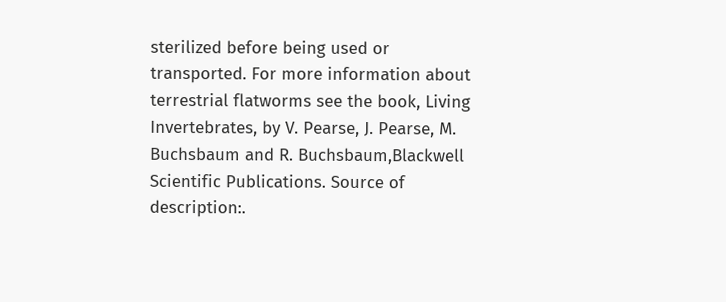sterilized before being used or transported. For more information about terrestrial flatworms see the book, Living Invertebrates, by V. Pearse, J. Pearse, M. Buchsbaum and R. Buchsbaum,Blackwell Scientific Publications. Source of description:.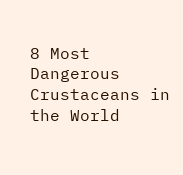8 Most Dangerous Crustaceans in the World